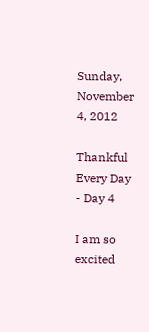Sunday, November 4, 2012

Thankful Every Day - Day 4

I am so excited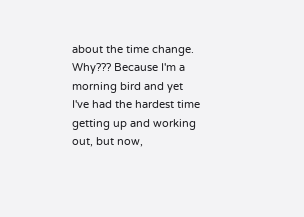about the time change. Why??? Because I'm a morning bird and yet I've had the hardest time getting up and working out, but now,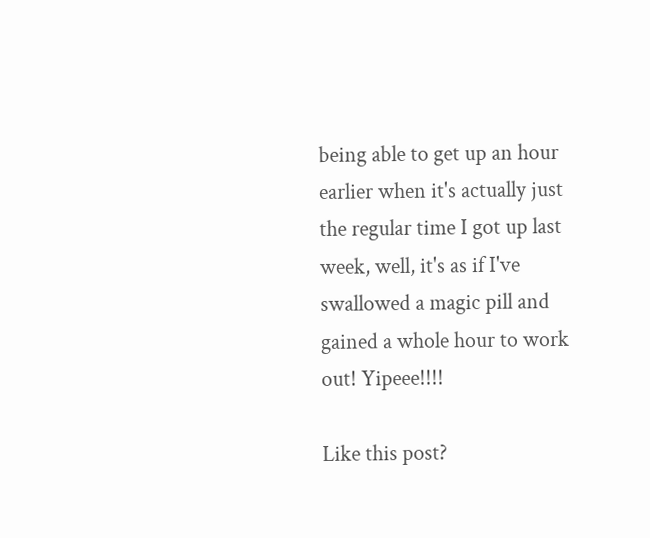being able to get up an hour earlier when it's actually just the regular time I got up last week, well, it's as if I've swallowed a magic pill and gained a whole hour to work out! Yipeee!!!!

Like this post?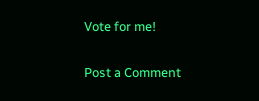Vote for me!

Post a Comment